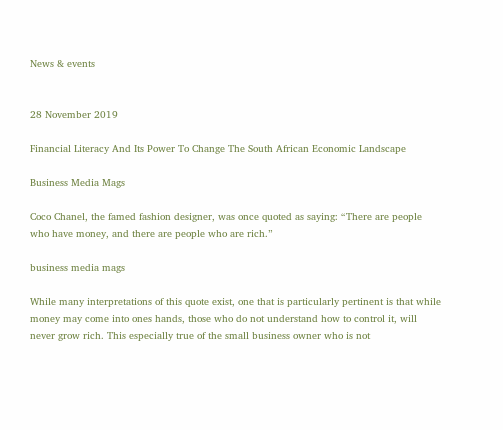News & events


28 November 2019

Financial Literacy And Its Power To Change The South African Economic Landscape

Business Media Mags

Coco Chanel, the famed fashion designer, was once quoted as saying: “There are people who have money, and there are people who are rich.”

business media mags

While many interpretations of this quote exist, one that is particularly pertinent is that while money may come into ones hands, those who do not understand how to control it, will never grow rich. This especially true of the small business owner who is not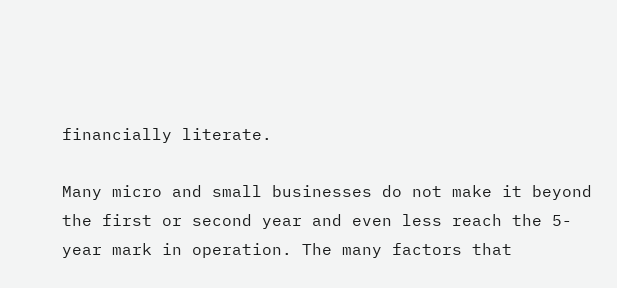financially literate.

Many micro and small businesses do not make it beyond the first or second year and even less reach the 5-year mark in operation. The many factors that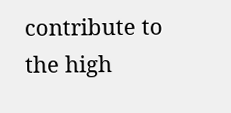contribute to the high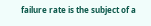failure rate is the subject of a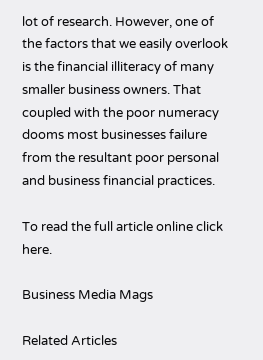lot of research. However, one of the factors that we easily overlook is the financial illiteracy of many smaller business owners. That coupled with the poor numeracy dooms most businesses failure from the resultant poor personal and business financial practices.

To read the full article online click here.

Business Media Mags

Related Articles